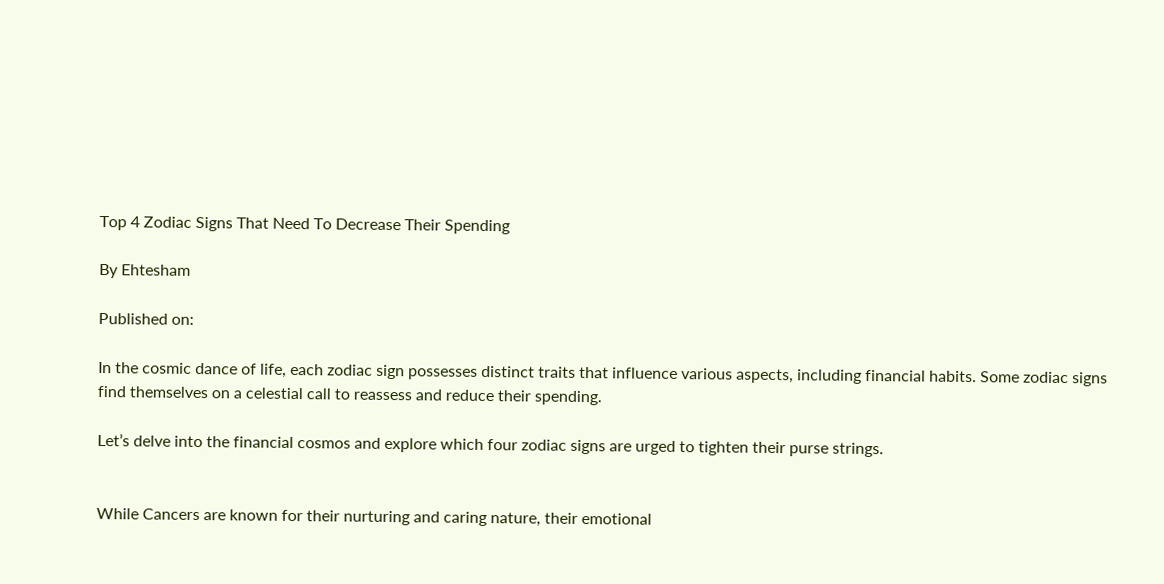Top 4 Zodiac Signs That Need To Decrease Their Spending

By Ehtesham

Published on:

In the cosmic dance of life, each zodiac sign possesses distinct traits that influence various aspects, including financial habits. Some zodiac signs find themselves on a celestial call to reassess and reduce their spending.

Let’s delve into the financial cosmos and explore which four zodiac signs are urged to tighten their purse strings.


While Cancers are known for their nurturing and caring nature, their emotional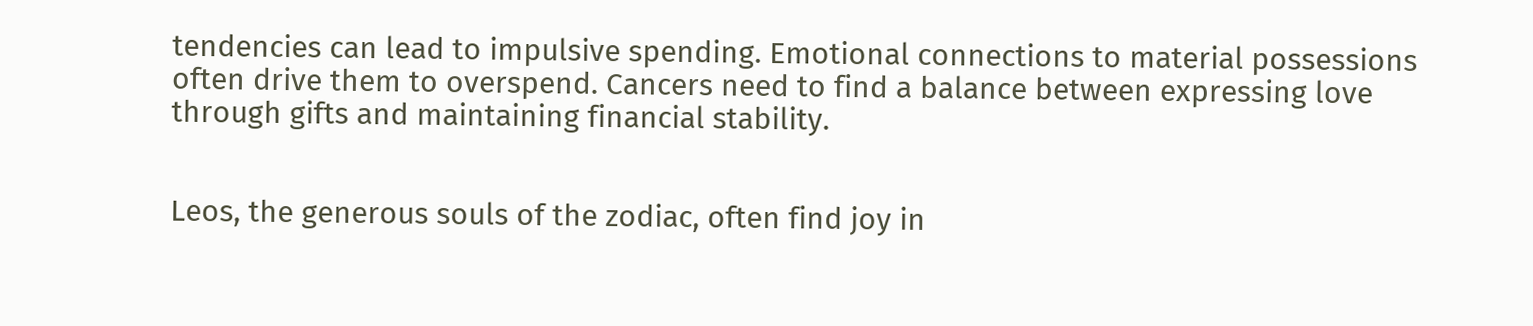tendencies can lead to impulsive spending. Emotional connections to material possessions often drive them to overspend. Cancers need to find a balance between expressing love through gifts and maintaining financial stability.


Leos, the generous souls of the zodiac, often find joy in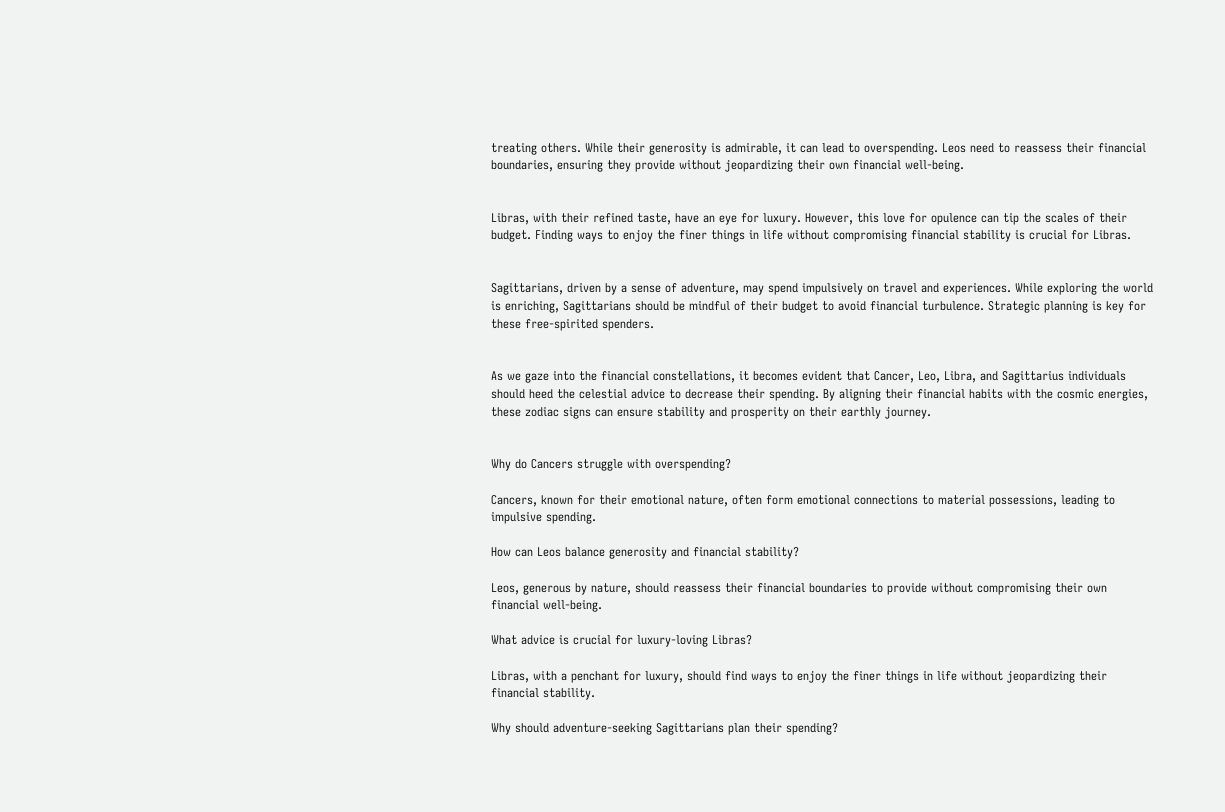treating others. While their generosity is admirable, it can lead to overspending. Leos need to reassess their financial boundaries, ensuring they provide without jeopardizing their own financial well-being.


Libras, with their refined taste, have an eye for luxury. However, this love for opulence can tip the scales of their budget. Finding ways to enjoy the finer things in life without compromising financial stability is crucial for Libras.


Sagittarians, driven by a sense of adventure, may spend impulsively on travel and experiences. While exploring the world is enriching, Sagittarians should be mindful of their budget to avoid financial turbulence. Strategic planning is key for these free-spirited spenders.


As we gaze into the financial constellations, it becomes evident that Cancer, Leo, Libra, and Sagittarius individuals should heed the celestial advice to decrease their spending. By aligning their financial habits with the cosmic energies, these zodiac signs can ensure stability and prosperity on their earthly journey.


Why do Cancers struggle with overspending?

Cancers, known for their emotional nature, often form emotional connections to material possessions, leading to impulsive spending.

How can Leos balance generosity and financial stability?

Leos, generous by nature, should reassess their financial boundaries to provide without compromising their own financial well-being.

What advice is crucial for luxury-loving Libras?

Libras, with a penchant for luxury, should find ways to enjoy the finer things in life without jeopardizing their financial stability.

Why should adventure-seeking Sagittarians plan their spending?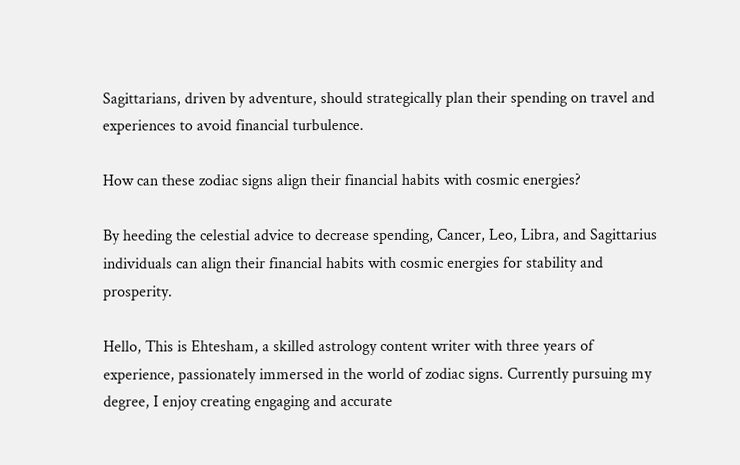Sagittarians, driven by adventure, should strategically plan their spending on travel and experiences to avoid financial turbulence.

How can these zodiac signs align their financial habits with cosmic energies?

By heeding the celestial advice to decrease spending, Cancer, Leo, Libra, and Sagittarius individuals can align their financial habits with cosmic energies for stability and prosperity.

Hello, This is Ehtesham, a skilled astrology content writer with three years of experience, passionately immersed in the world of zodiac signs. Currently pursuing my degree, I enjoy creating engaging and accurate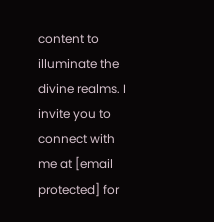content to illuminate the divine realms. I invite you to connect with me at [email protected] for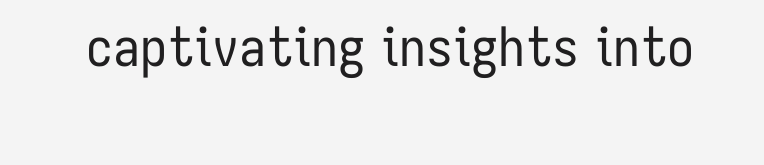captivating insights into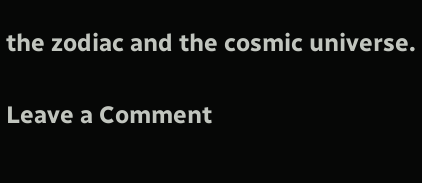the zodiac and the cosmic universe.

Leave a Comment